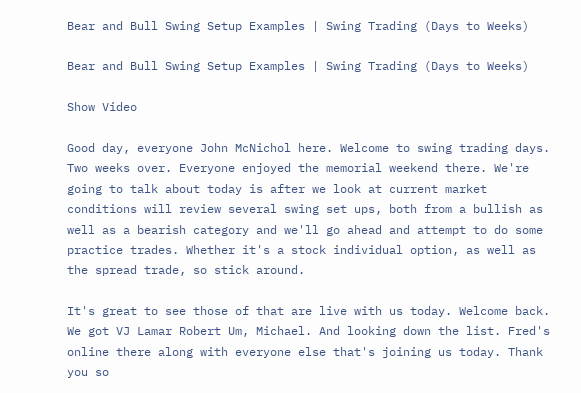Bear and Bull Swing Setup Examples | Swing Trading (Days to Weeks)

Bear and Bull Swing Setup Examples | Swing Trading (Days to Weeks)

Show Video

Good day, everyone John McNichol here. Welcome to swing trading days. Two weeks over. Everyone enjoyed the memorial weekend there. We're going to talk about today is after we look at current market conditions will review several swing set ups, both from a bullish as well as a bearish category and we'll go ahead and attempt to do some practice trades. Whether it's a stock individual option, as well as the spread trade, so stick around.

It's great to see those of that are live with us today. Welcome back. We got VJ Lamar Robert Um, Michael. And looking down the list. Fred's online there along with everyone else that's joining us today. Thank you so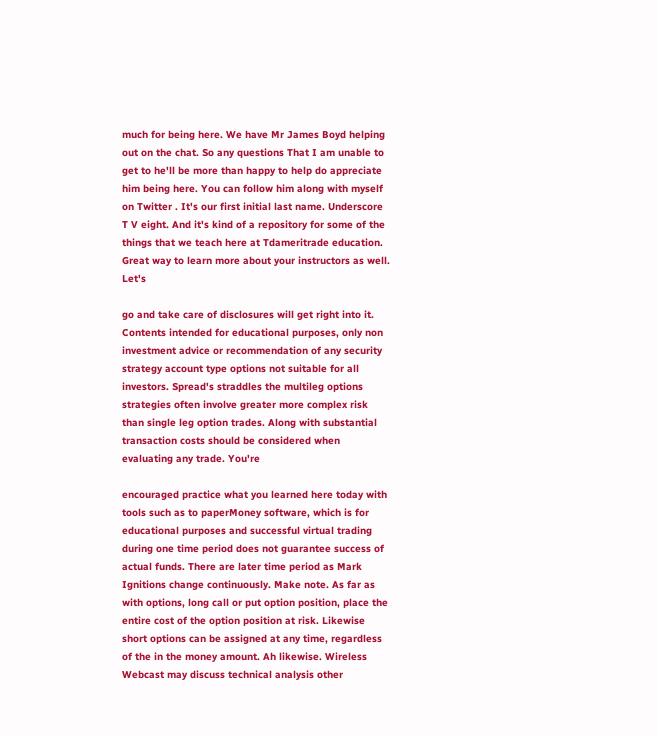much for being here. We have Mr James Boyd helping out on the chat. So any questions That I am unable to get to he'll be more than happy to help do appreciate him being here. You can follow him along with myself on Twitter . It's our first initial last name. Underscore T V eight. And it's kind of a repository for some of the things that we teach here at Tdameritrade education. Great way to learn more about your instructors as well. Let's

go and take care of disclosures will get right into it. Contents intended for educational purposes, only non investment advice or recommendation of any security strategy account type options not suitable for all investors. Spread's straddles the multileg options strategies often involve greater more complex risk than single leg option trades. Along with substantial transaction costs should be considered when evaluating any trade. You're

encouraged practice what you learned here today with tools such as to paperMoney software, which is for educational purposes and successful virtual trading during one time period does not guarantee success of actual funds. There are later time period as Mark Ignitions change continuously. Make note. As far as with options, long call or put option position, place the entire cost of the option position at risk. Likewise short options can be assigned at any time, regardless of the in the money amount. Ah likewise. Wireless Webcast may discuss technical analysis other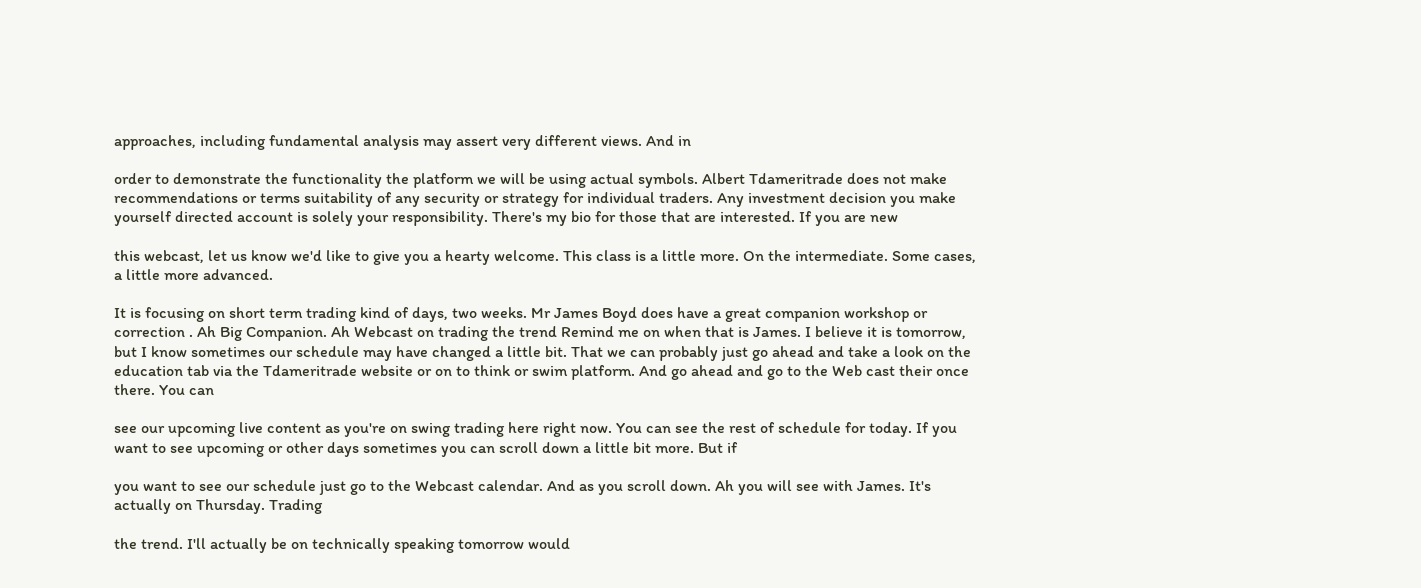approaches, including fundamental analysis may assert very different views. And in

order to demonstrate the functionality the platform we will be using actual symbols. Albert Tdameritrade does not make recommendations or terms suitability of any security or strategy for individual traders. Any investment decision you make yourself directed account is solely your responsibility. There's my bio for those that are interested. If you are new

this webcast, let us know we'd like to give you a hearty welcome. This class is a little more. On the intermediate. Some cases, a little more advanced.

It is focusing on short term trading kind of days, two weeks. Mr James Boyd does have a great companion workshop or correction . Ah Big Companion. Ah Webcast on trading the trend Remind me on when that is James. I believe it is tomorrow, but I know sometimes our schedule may have changed a little bit. That we can probably just go ahead and take a look on the education tab via the Tdameritrade website or on to think or swim platform. And go ahead and go to the Web cast their once there. You can

see our upcoming live content as you're on swing trading here right now. You can see the rest of schedule for today. If you want to see upcoming or other days sometimes you can scroll down a little bit more. But if

you want to see our schedule just go to the Webcast calendar. And as you scroll down. Ah you will see with James. It's actually on Thursday. Trading

the trend. I'll actually be on technically speaking tomorrow would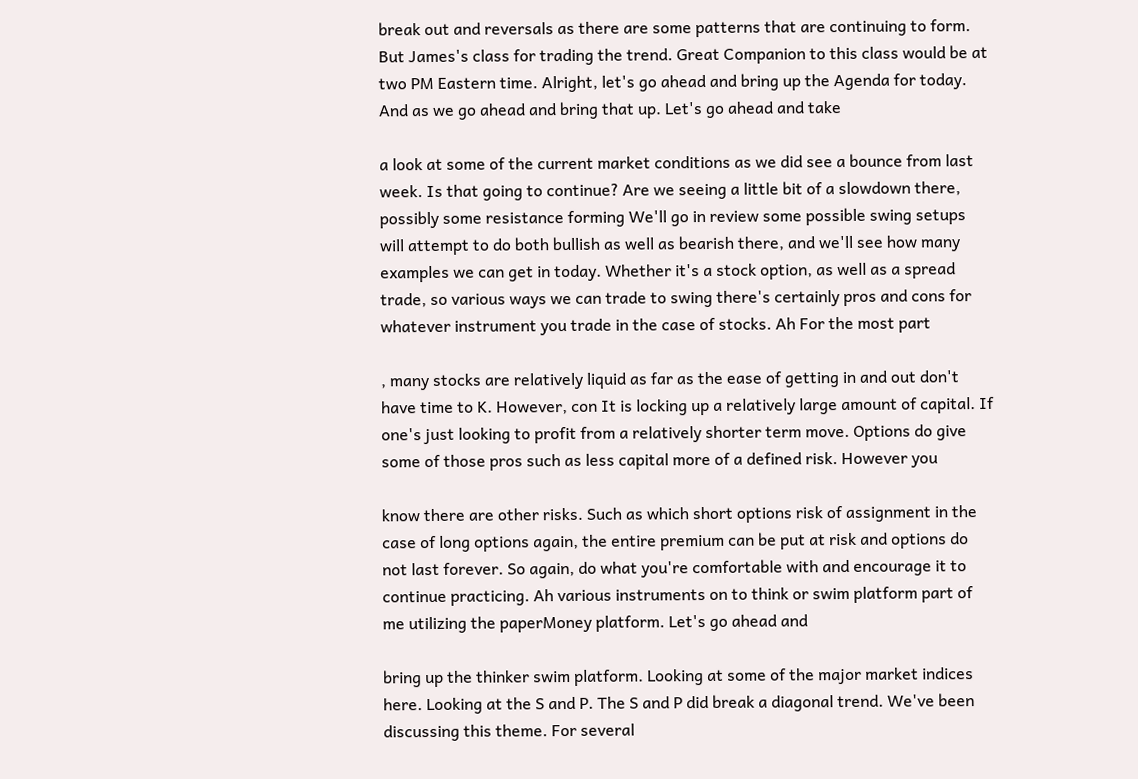break out and reversals as there are some patterns that are continuing to form. But James's class for trading the trend. Great Companion to this class would be at two PM Eastern time. Alright, let's go ahead and bring up the Agenda for today. And as we go ahead and bring that up. Let's go ahead and take

a look at some of the current market conditions as we did see a bounce from last week. Is that going to continue? Are we seeing a little bit of a slowdown there, possibly some resistance forming We'll go in review some possible swing setups will attempt to do both bullish as well as bearish there, and we'll see how many examples we can get in today. Whether it's a stock option, as well as a spread trade, so various ways we can trade to swing there's certainly pros and cons for whatever instrument you trade in the case of stocks. Ah For the most part

, many stocks are relatively liquid as far as the ease of getting in and out don't have time to K. However, con It is locking up a relatively large amount of capital. If one's just looking to profit from a relatively shorter term move. Options do give some of those pros such as less capital more of a defined risk. However you

know there are other risks. Such as which short options risk of assignment in the case of long options again, the entire premium can be put at risk and options do not last forever. So again, do what you're comfortable with and encourage it to continue practicing. Ah various instruments on to think or swim platform part of me utilizing the paperMoney platform. Let's go ahead and

bring up the thinker swim platform. Looking at some of the major market indices here. Looking at the S and P. The S and P did break a diagonal trend. We've been discussing this theme. For several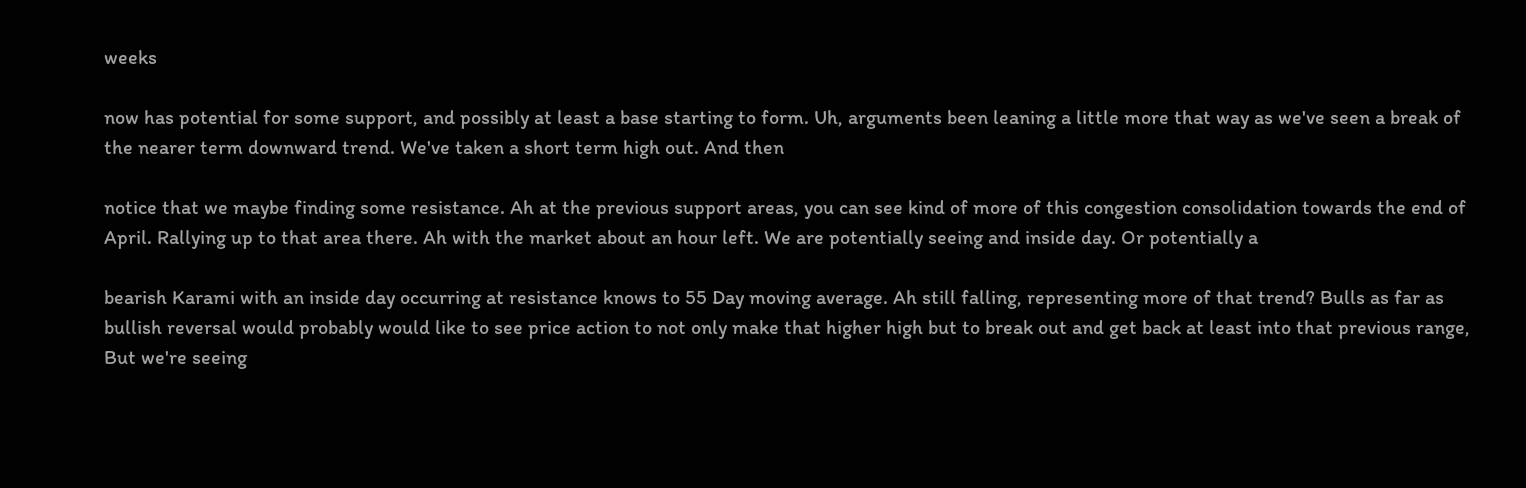weeks

now has potential for some support, and possibly at least a base starting to form. Uh, arguments been leaning a little more that way as we've seen a break of the nearer term downward trend. We've taken a short term high out. And then

notice that we maybe finding some resistance. Ah at the previous support areas, you can see kind of more of this congestion consolidation towards the end of April. Rallying up to that area there. Ah with the market about an hour left. We are potentially seeing and inside day. Or potentially a

bearish Karami with an inside day occurring at resistance knows to 55 Day moving average. Ah still falling, representing more of that trend? Bulls as far as bullish reversal would probably would like to see price action to not only make that higher high but to break out and get back at least into that previous range, But we're seeing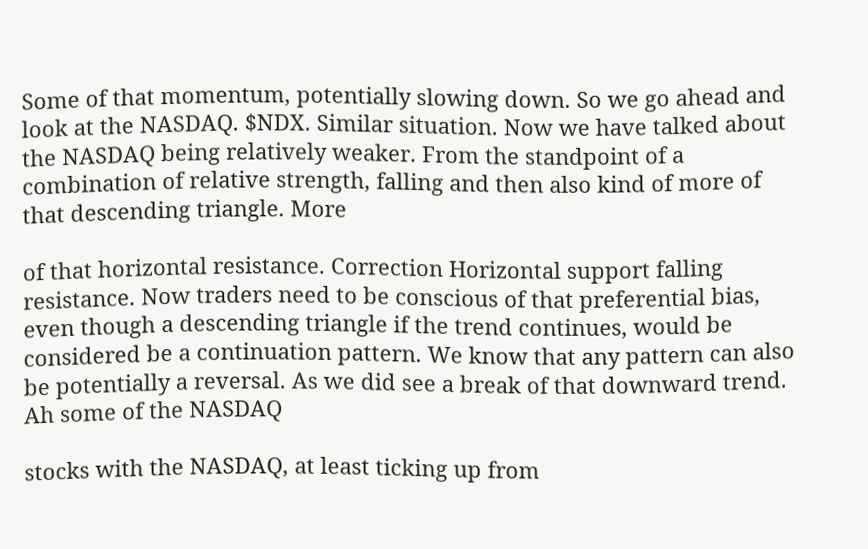Some of that momentum, potentially slowing down. So we go ahead and look at the NASDAQ. $NDX. Similar situation. Now we have talked about the NASDAQ being relatively weaker. From the standpoint of a combination of relative strength, falling and then also kind of more of that descending triangle. More

of that horizontal resistance. Correction Horizontal support falling resistance. Now traders need to be conscious of that preferential bias, even though a descending triangle if the trend continues, would be considered be a continuation pattern. We know that any pattern can also be potentially a reversal. As we did see a break of that downward trend. Ah some of the NASDAQ

stocks with the NASDAQ, at least ticking up from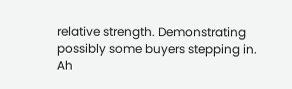relative strength. Demonstrating possibly some buyers stepping in. Ah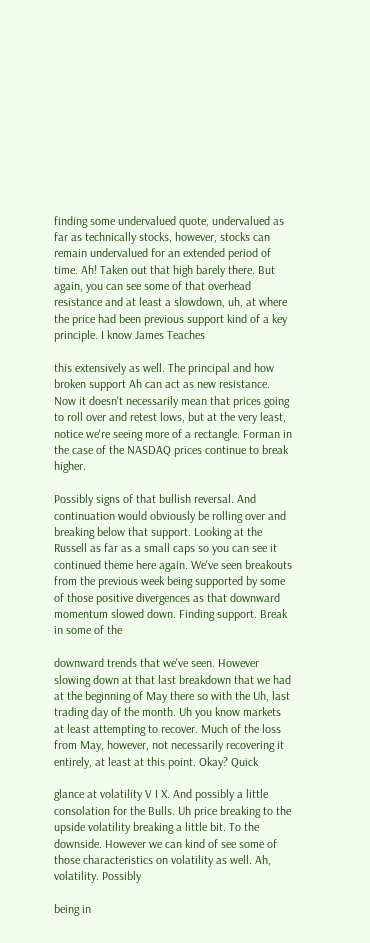finding some undervalued quote, undervalued as far as technically stocks, however, stocks can remain undervalued for an extended period of time. Ah! Taken out that high barely there. But again, you can see some of that overhead resistance and at least a slowdown, uh, at where the price had been previous support kind of a key principle. I know James Teaches

this extensively as well. The principal and how broken support Ah can act as new resistance. Now it doesn't necessarily mean that prices going to roll over and retest lows, but at the very least, notice we're seeing more of a rectangle. Forman in the case of the NASDAQ prices continue to break higher.

Possibly signs of that bullish reversal. And continuation would obviously be rolling over and breaking below that support. Looking at the Russell as far as a small caps so you can see it continued theme here again. We've seen breakouts from the previous week being supported by some of those positive divergences as that downward momentum slowed down. Finding support. Break in some of the

downward trends that we've seen. However slowing down at that last breakdown that we had at the beginning of May there so with the Uh, last trading day of the month. Uh you know markets at least attempting to recover. Much of the loss from May, however, not necessarily recovering it entirely, at least at this point. Okay? Quick

glance at volatility V I X. And possibly a little consolation for the Bulls. Uh price breaking to the upside volatility breaking a little bit. To the downside. However we can kind of see some of those characteristics on volatility as well. Ah, volatility. Possibly

being in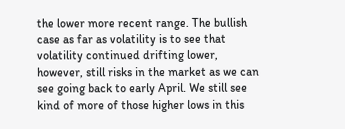the lower more recent range. The bullish case as far as volatility is to see that volatility continued drifting lower, however, still risks in the market as we can see going back to early April. We still see kind of more of those higher lows in this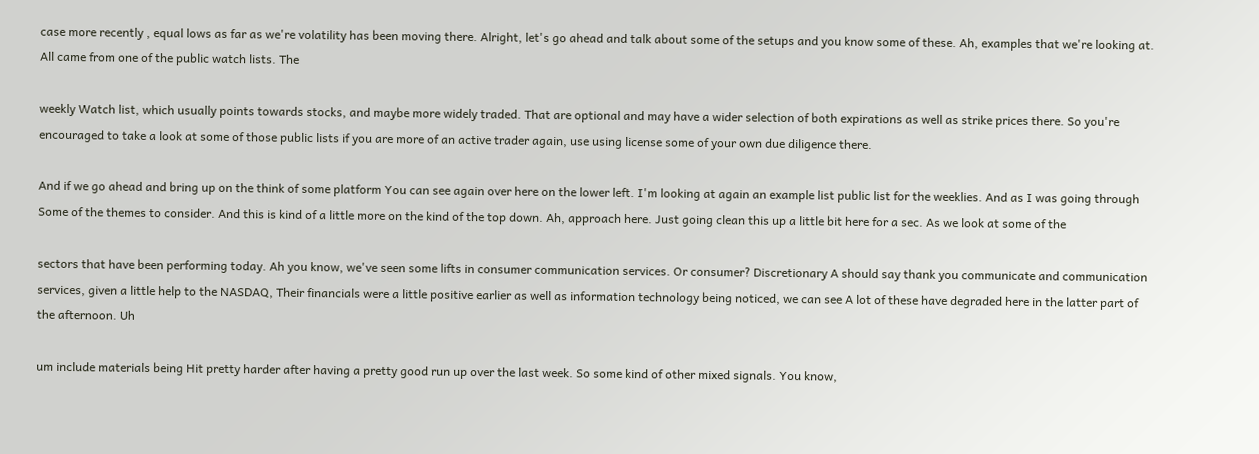case more recently , equal lows as far as we're volatility has been moving there. Alright, let's go ahead and talk about some of the setups and you know some of these. Ah, examples that we're looking at. All came from one of the public watch lists. The

weekly Watch list, which usually points towards stocks, and maybe more widely traded. That are optional and may have a wider selection of both expirations as well as strike prices there. So you're encouraged to take a look at some of those public lists if you are more of an active trader again, use using license some of your own due diligence there.

And if we go ahead and bring up on the think of some platform You can see again over here on the lower left. I'm looking at again an example list public list for the weeklies. And as I was going through Some of the themes to consider. And this is kind of a little more on the kind of the top down. Ah, approach here. Just going clean this up a little bit here for a sec. As we look at some of the

sectors that have been performing today. Ah you know, we've seen some lifts in consumer communication services. Or consumer? Discretionary A should say thank you communicate and communication services, given a little help to the NASDAQ, Their financials were a little positive earlier as well as information technology being noticed, we can see A lot of these have degraded here in the latter part of the afternoon. Uh

um include materials being Hit pretty harder after having a pretty good run up over the last week. So some kind of other mixed signals. You know,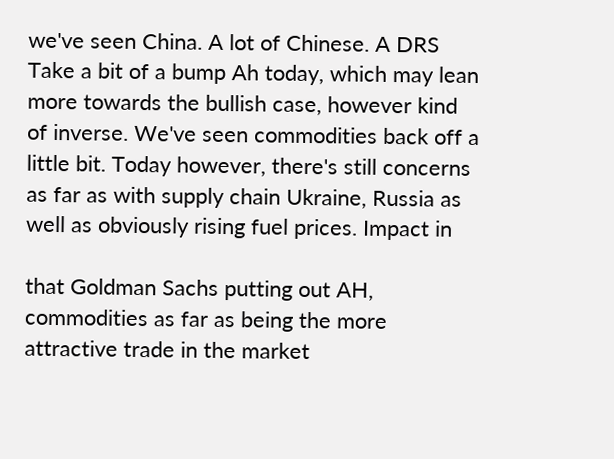we've seen China. A lot of Chinese. A DRS Take a bit of a bump Ah today, which may lean more towards the bullish case, however kind of inverse. We've seen commodities back off a little bit. Today however, there's still concerns as far as with supply chain Ukraine, Russia as well as obviously rising fuel prices. Impact in

that Goldman Sachs putting out AH, commodities as far as being the more attractive trade in the market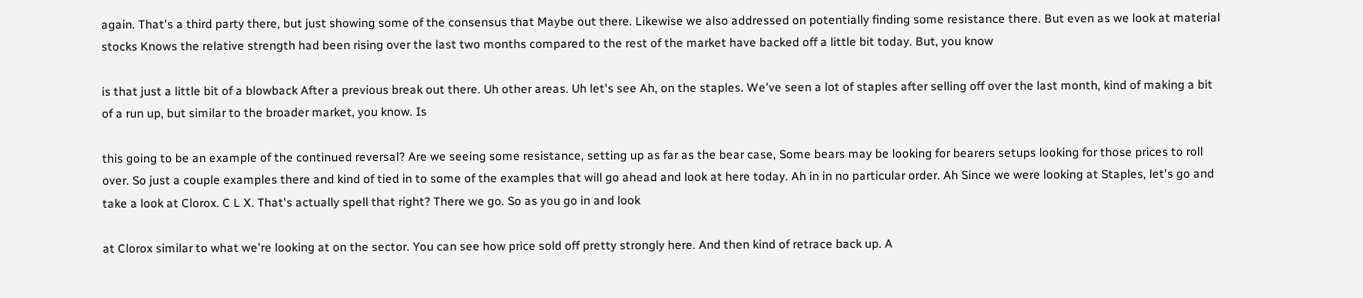again. That's a third party there, but just showing some of the consensus that Maybe out there. Likewise we also addressed on potentially finding some resistance there. But even as we look at material stocks Knows the relative strength had been rising over the last two months compared to the rest of the market have backed off a little bit today. But, you know

is that just a little bit of a blowback After a previous break out there. Uh other areas. Uh let's see Ah, on the staples. We've seen a lot of staples after selling off over the last month, kind of making a bit of a run up, but similar to the broader market, you know. Is

this going to be an example of the continued reversal? Are we seeing some resistance, setting up as far as the bear case, Some bears may be looking for bearers setups looking for those prices to roll over. So just a couple examples there and kind of tied in to some of the examples that will go ahead and look at here today. Ah in in no particular order. Ah Since we were looking at Staples, let's go and take a look at Clorox. C L X. That's actually spell that right? There we go. So as you go in and look

at Clorox similar to what we're looking at on the sector. You can see how price sold off pretty strongly here. And then kind of retrace back up. A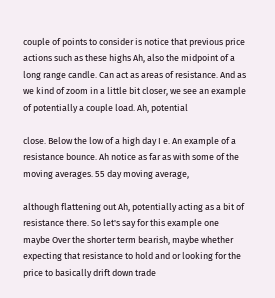couple of points to consider is notice that previous price actions such as these highs Ah, also the midpoint of a long range candle. Can act as areas of resistance. And as we kind of zoom in a little bit closer, we see an example of potentially a couple load. Ah, potential

close. Below the low of a high day I e. An example of a resistance bounce. Ah notice as far as with some of the moving averages. 55 day moving average,

although flattening out Ah, potentially acting as a bit of resistance there. So let's say for this example one maybe Over the shorter term bearish, maybe whether expecting that resistance to hold and or looking for the price to basically drift down trade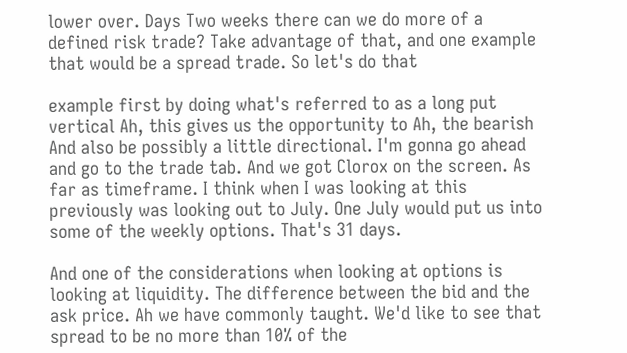lower over. Days Two weeks there can we do more of a defined risk trade? Take advantage of that, and one example that would be a spread trade. So let's do that

example first by doing what's referred to as a long put vertical Ah, this gives us the opportunity to Ah, the bearish And also be possibly a little directional. I'm gonna go ahead and go to the trade tab. And we got Clorox on the screen. As far as timeframe. I think when I was looking at this previously was looking out to July. One July would put us into some of the weekly options. That's 31 days.

And one of the considerations when looking at options is looking at liquidity. The difference between the bid and the ask price. Ah we have commonly taught. We'd like to see that spread to be no more than 10% of the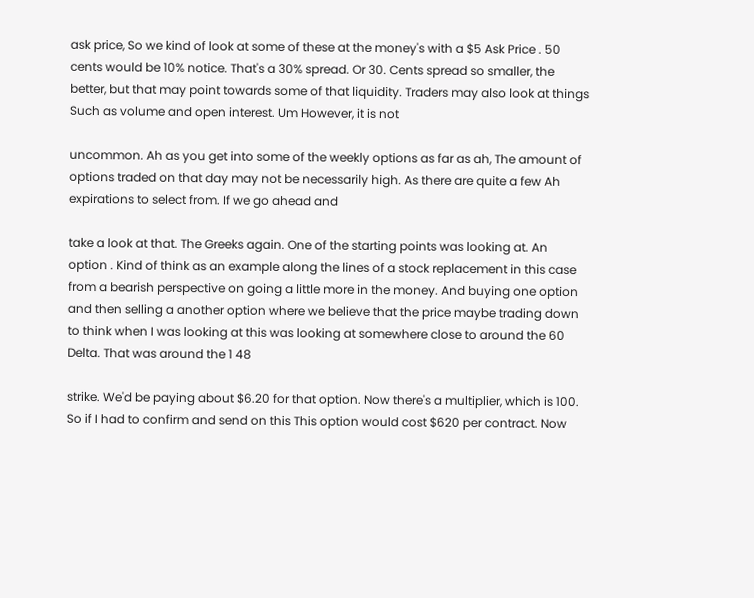ask price, So we kind of look at some of these at the money's with a $5 Ask Price . 50 cents would be 10% notice. That's a 30% spread. Or 30. Cents spread so smaller, the better, but that may point towards some of that liquidity. Traders may also look at things Such as volume and open interest. Um However, it is not

uncommon. Ah as you get into some of the weekly options as far as ah, The amount of options traded on that day may not be necessarily high. As there are quite a few Ah expirations to select from. If we go ahead and

take a look at that. The Greeks again. One of the starting points was looking at. An option . Kind of think as an example along the lines of a stock replacement in this case from a bearish perspective on going a little more in the money. And buying one option and then selling a another option where we believe that the price maybe trading down to think when I was looking at this was looking at somewhere close to around the 60 Delta. That was around the 1 48

strike. We'd be paying about $6.20 for that option. Now there's a multiplier, which is 100. So if I had to confirm and send on this This option would cost $620 per contract. Now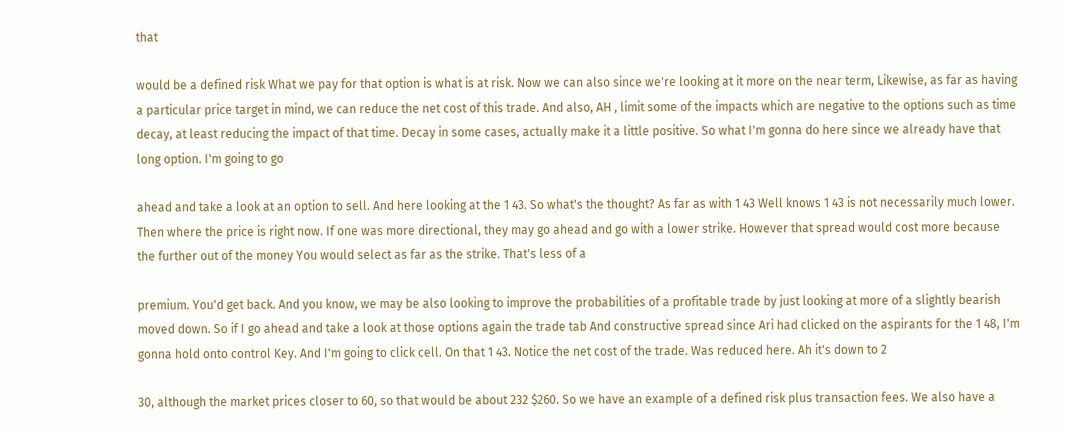that

would be a defined risk What we pay for that option is what is at risk. Now we can also since we're looking at it more on the near term, Likewise, as far as having a particular price target in mind, we can reduce the net cost of this trade. And also, AH , limit some of the impacts which are negative to the options such as time decay, at least reducing the impact of that time. Decay in some cases, actually make it a little positive. So what I'm gonna do here since we already have that long option. I'm going to go

ahead and take a look at an option to sell. And here looking at the 1 43. So what's the thought? As far as with 1 43 Well knows 1 43 is not necessarily much lower. Then where the price is right now. If one was more directional, they may go ahead and go with a lower strike. However that spread would cost more because the further out of the money You would select as far as the strike. That's less of a

premium. You'd get back. And you know, we may be also looking to improve the probabilities of a profitable trade by just looking at more of a slightly bearish moved down. So if I go ahead and take a look at those options again the trade tab And constructive spread since Ari had clicked on the aspirants for the 1 48, I'm gonna hold onto control Key. And I'm going to click cell. On that 1 43. Notice the net cost of the trade. Was reduced here. Ah it's down to 2

30, although the market prices closer to 60, so that would be about 232 $260. So we have an example of a defined risk plus transaction fees. We also have a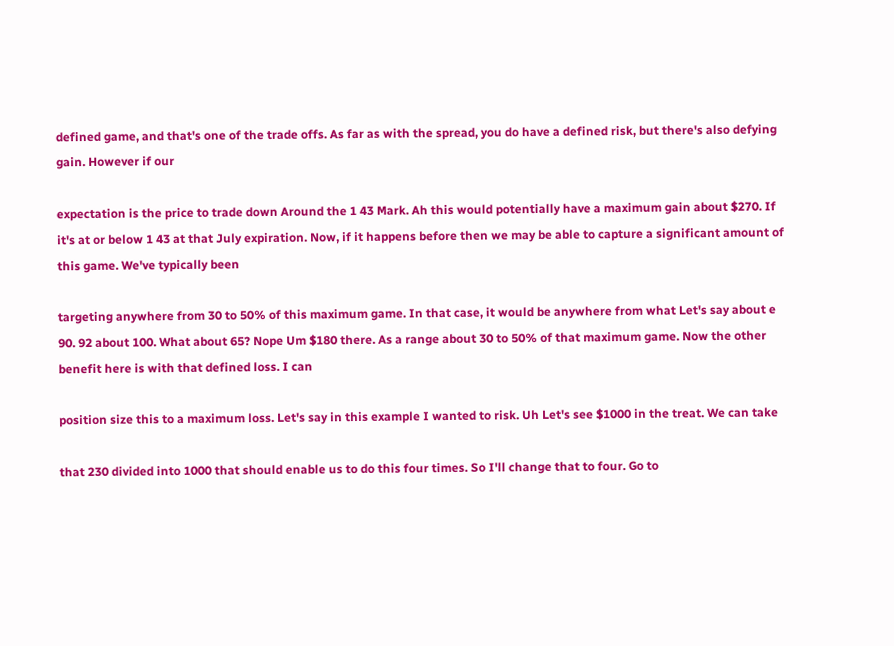defined game, and that's one of the trade offs. As far as with the spread, you do have a defined risk, but there's also defying gain. However if our

expectation is the price to trade down Around the 1 43 Mark. Ah this would potentially have a maximum gain about $270. If it's at or below 1 43 at that July expiration. Now, if it happens before then we may be able to capture a significant amount of this game. We've typically been

targeting anywhere from 30 to 50% of this maximum game. In that case, it would be anywhere from what Let's say about e 90. 92 about 100. What about 65? Nope Um $180 there. As a range about 30 to 50% of that maximum game. Now the other benefit here is with that defined loss. I can

position size this to a maximum loss. Let's say in this example I wanted to risk. Uh Let's see $1000 in the treat. We can take

that 230 divided into 1000 that should enable us to do this four times. So I'll change that to four. Go to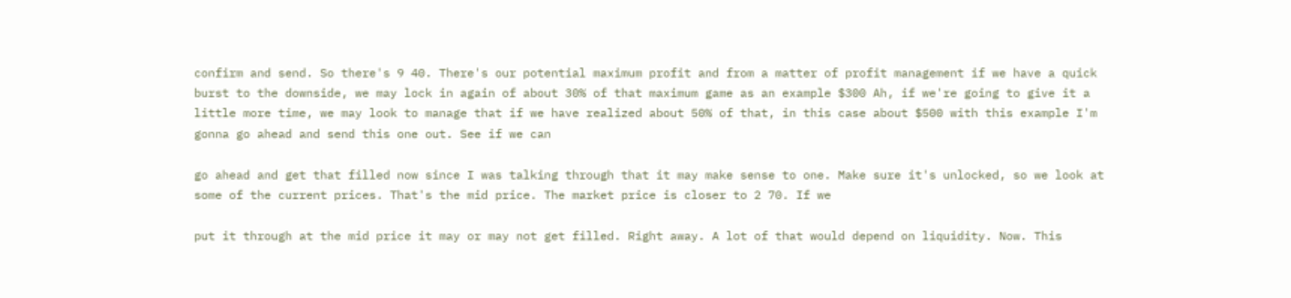confirm and send. So there's 9 40. There's our potential maximum profit and from a matter of profit management if we have a quick burst to the downside, we may lock in again of about 30% of that maximum game as an example $300 Ah, if we're going to give it a little more time, we may look to manage that if we have realized about 50% of that, in this case about $500 with this example I'm gonna go ahead and send this one out. See if we can

go ahead and get that filled now since I was talking through that it may make sense to one. Make sure it's unlocked, so we look at some of the current prices. That's the mid price. The market price is closer to 2 70. If we

put it through at the mid price it may or may not get filled. Right away. A lot of that would depend on liquidity. Now. This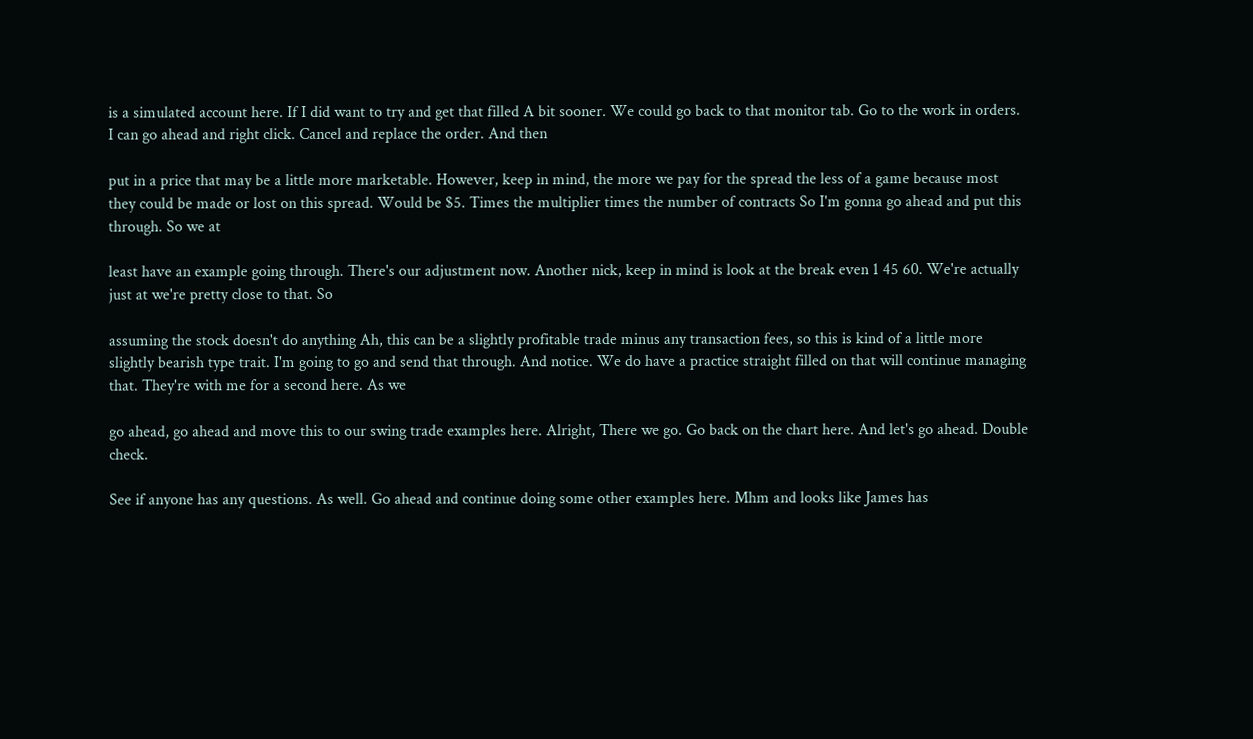is a simulated account here. If I did want to try and get that filled A bit sooner. We could go back to that monitor tab. Go to the work in orders. I can go ahead and right click. Cancel and replace the order. And then

put in a price that may be a little more marketable. However, keep in mind, the more we pay for the spread the less of a game because most they could be made or lost on this spread. Would be $5. Times the multiplier times the number of contracts So I'm gonna go ahead and put this through. So we at

least have an example going through. There's our adjustment now. Another nick, keep in mind is look at the break even 1 45 60. We're actually just at we're pretty close to that. So

assuming the stock doesn't do anything Ah, this can be a slightly profitable trade minus any transaction fees, so this is kind of a little more slightly bearish type trait. I'm going to go and send that through. And notice. We do have a practice straight filled on that will continue managing that. They're with me for a second here. As we

go ahead, go ahead and move this to our swing trade examples here. Alright, There we go. Go back on the chart here. And let's go ahead. Double check.

See if anyone has any questions. As well. Go ahead and continue doing some other examples here. Mhm and looks like James has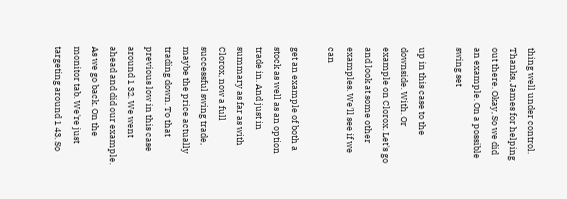thing well under control. Thanks, James for helping out there. Okay, So we did an example. On a possible swing set

up in this case to the downside. With. Or example on Clorox. Let's go and look at some other examples. We'll see if we can

get an example of both a stock as well as an option trade in. And just in summary as far as with Clorox, now a full successful swing trade, maybe the price actually trading down. To that previous low in this case around 1 32. We went ahead and did our example. As we go back. On the monitor tab. We're just targeting around 1 43. So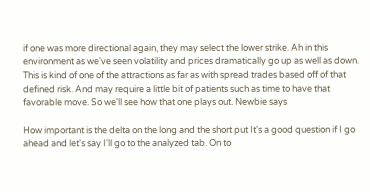if one was more directional again, they may select the lower strike. Ah in this environment as we've seen volatility and prices dramatically go up as well as down. This is kind of one of the attractions as far as with spread trades based off of that defined risk. And may require a little bit of patients such as time to have that favorable move. So we'll see how that one plays out. Newbie says

How important is the delta on the long and the short put It's a good question if I go ahead and let's say I'll go to the analyzed tab. On to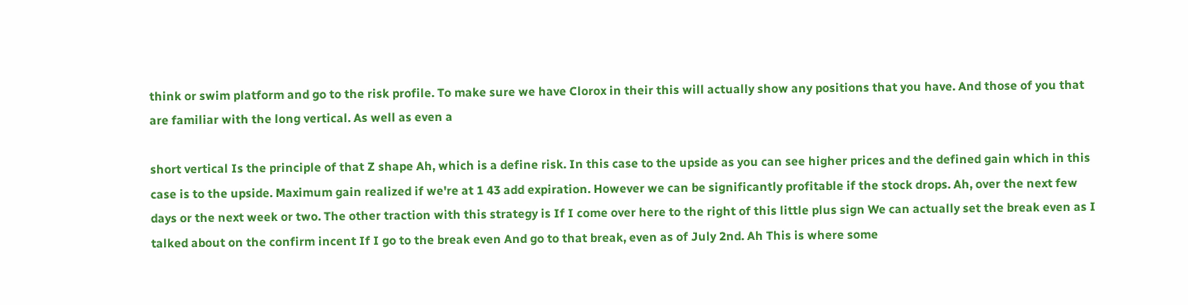think or swim platform and go to the risk profile. To make sure we have Clorox in their this will actually show any positions that you have. And those of you that are familiar with the long vertical. As well as even a

short vertical Is the principle of that Z shape Ah, which is a define risk. In this case to the upside as you can see higher prices and the defined gain which in this case is to the upside. Maximum gain realized if we're at 1 43 add expiration. However we can be significantly profitable if the stock drops. Ah, over the next few days or the next week or two. The other traction with this strategy is If I come over here to the right of this little plus sign We can actually set the break even as I talked about on the confirm incent If I go to the break even And go to that break, even as of July 2nd. Ah This is where some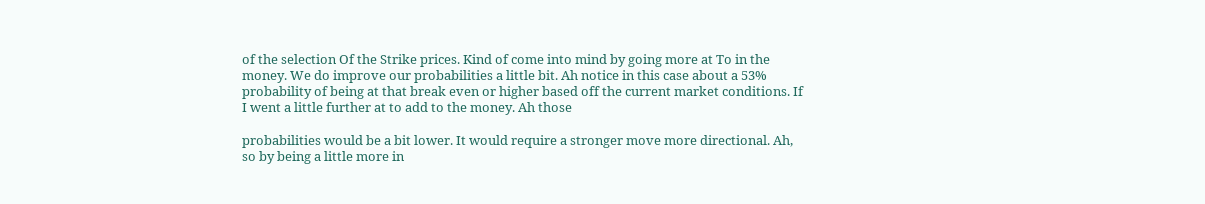of the selection Of the Strike prices. Kind of come into mind by going more at To in the money. We do improve our probabilities a little bit. Ah notice in this case about a 53% probability of being at that break even or higher based off the current market conditions. If I went a little further at to add to the money. Ah those

probabilities would be a bit lower. It would require a stronger move more directional. Ah, so by being a little more in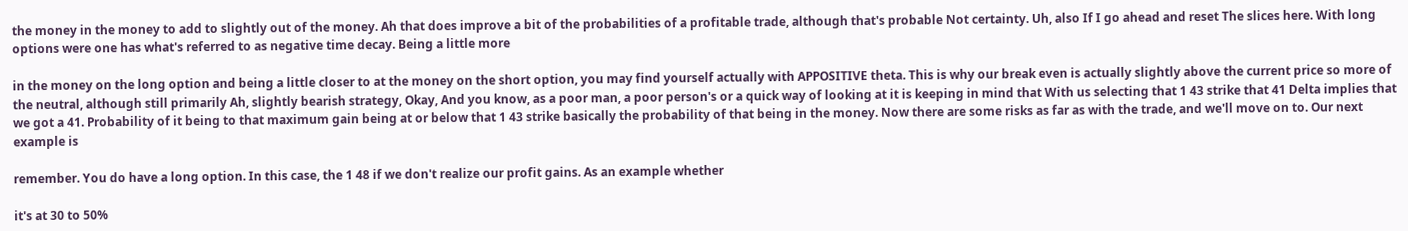the money in the money to add to slightly out of the money. Ah that does improve a bit of the probabilities of a profitable trade, although that's probable Not certainty. Uh, also If I go ahead and reset The slices here. With long options were one has what's referred to as negative time decay. Being a little more

in the money on the long option and being a little closer to at the money on the short option, you may find yourself actually with APPOSITIVE theta. This is why our break even is actually slightly above the current price so more of the neutral, although still primarily Ah, slightly bearish strategy, Okay, And you know, as a poor man, a poor person's or a quick way of looking at it is keeping in mind that With us selecting that 1 43 strike that 41 Delta implies that we got a 41. Probability of it being to that maximum gain being at or below that 1 43 strike basically the probability of that being in the money. Now there are some risks as far as with the trade, and we'll move on to. Our next example is

remember. You do have a long option. In this case, the 1 48 if we don't realize our profit gains. As an example whether

it's at 30 to 50%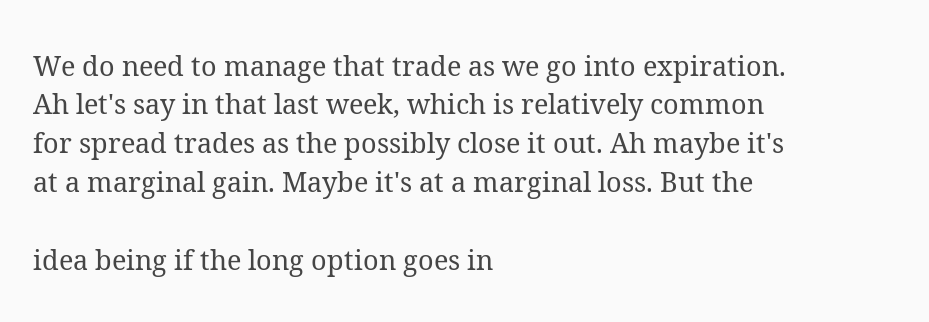We do need to manage that trade as we go into expiration. Ah let's say in that last week, which is relatively common for spread trades as the possibly close it out. Ah maybe it's at a marginal gain. Maybe it's at a marginal loss. But the

idea being if the long option goes in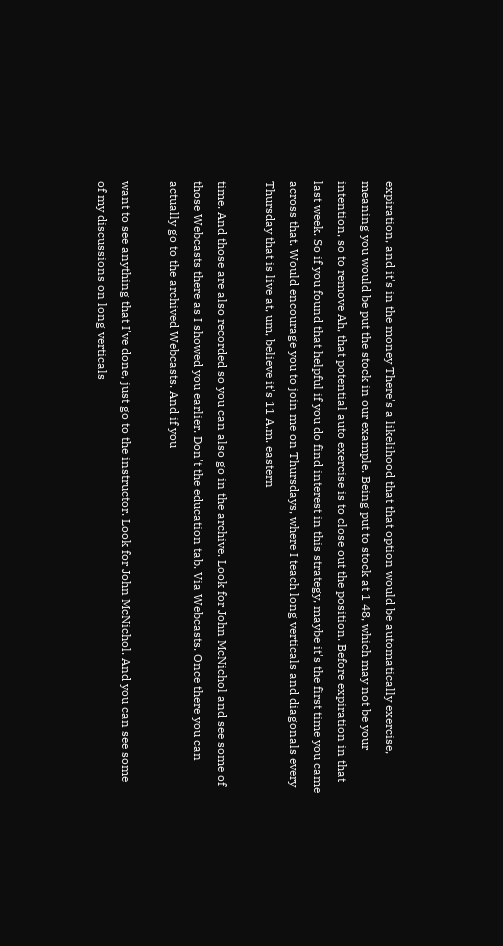expiration, and it's in the money There's a likelihood that that option would be automatically exercise, meaning you would be put the stock in our example. Being put to stock at 1 48, which may not be your intention, so to remove Ah, that potential auto exercise is to close out the position. Before expiration in that last week. So if you found that helpful if you do find interest in this strategy, maybe it's the first time you came across that. Would encourage you to join me on Thursdays, where I teach long verticals and diagonals every Thursday that is live at, um, believe it's 11 A.m. eastern

time. And those are also recorded so you can also go in the archive. Look for John McNichol and see some of those Webcasts there as I showed you earlier. Don't the education tab. Via Webcasts. Once there you can actually go to the archived Webcasts. And if you

want to see anything that I've done, just go to the instructor. Look for John McNichol. And you can see some of my discussions on long verticals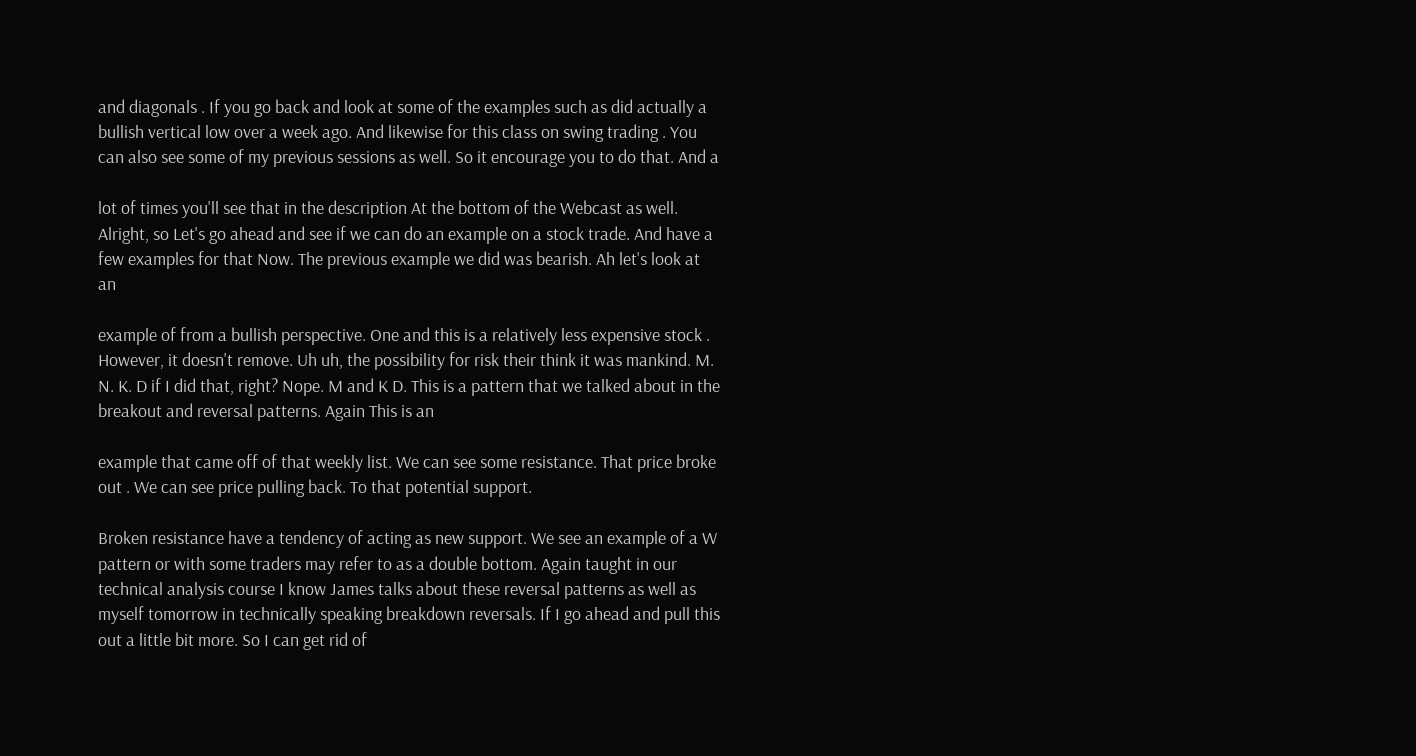and diagonals . If you go back and look at some of the examples such as did actually a bullish vertical low over a week ago. And likewise for this class on swing trading . You can also see some of my previous sessions as well. So it encourage you to do that. And a

lot of times you'll see that in the description At the bottom of the Webcast as well. Alright, so Let's go ahead and see if we can do an example on a stock trade. And have a few examples for that Now. The previous example we did was bearish. Ah let's look at an

example of from a bullish perspective. One and this is a relatively less expensive stock . However, it doesn't remove. Uh uh, the possibility for risk their think it was mankind. M. N. K. D if I did that, right? Nope. M and K D. This is a pattern that we talked about in the breakout and reversal patterns. Again This is an

example that came off of that weekly list. We can see some resistance. That price broke out . We can see price pulling back. To that potential support.

Broken resistance have a tendency of acting as new support. We see an example of a W pattern or with some traders may refer to as a double bottom. Again taught in our technical analysis course I know James talks about these reversal patterns as well as myself tomorrow in technically speaking breakdown reversals. If I go ahead and pull this out a little bit more. So I can get rid of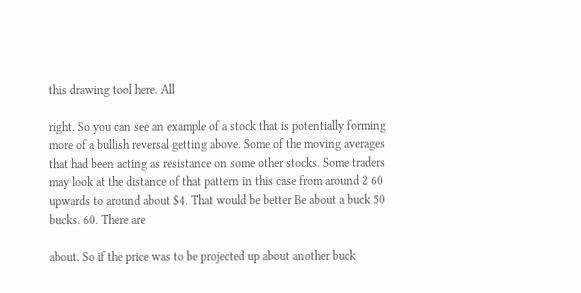this drawing tool here. All

right. So you can see an example of a stock that is potentially forming more of a bullish reversal getting above. Some of the moving averages that had been acting as resistance on some other stocks. Some traders may look at the distance of that pattern in this case from around 2 60 upwards to around about $4. That would be better Be about a buck 50 bucks. 60. There are

about. So if the price was to be projected up about another buck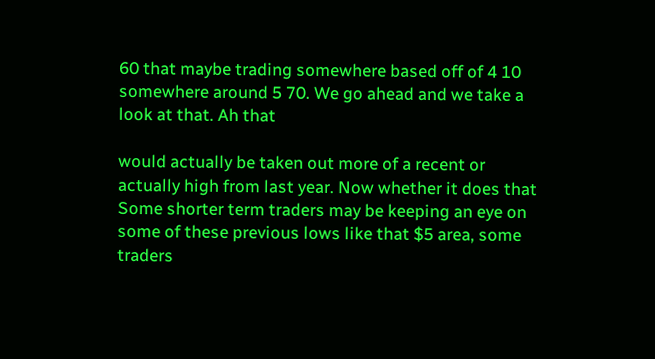60 that maybe trading somewhere based off of 4 10 somewhere around 5 70. We go ahead and we take a look at that. Ah that

would actually be taken out more of a recent or actually high from last year. Now whether it does that Some shorter term traders may be keeping an eye on some of these previous lows like that $5 area, some traders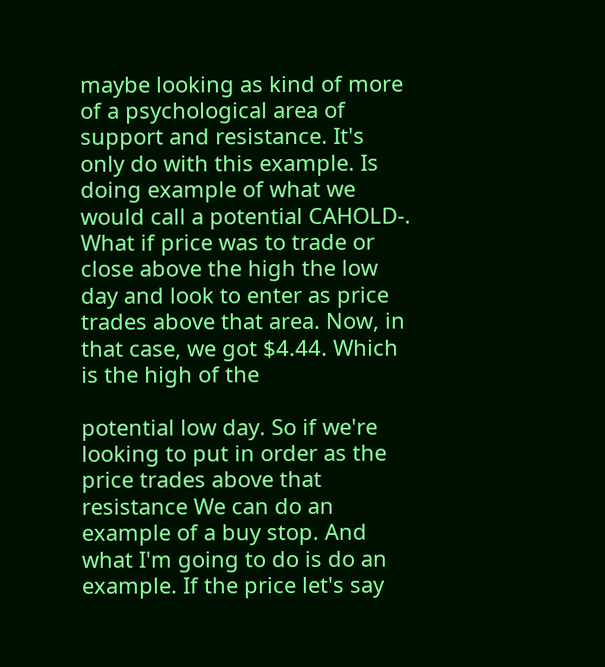maybe looking as kind of more of a psychological area of support and resistance. It's only do with this example. Is doing example of what we would call a potential CAHOLD-. What if price was to trade or close above the high the low day and look to enter as price trades above that area. Now, in that case, we got $4.44. Which is the high of the

potential low day. So if we're looking to put in order as the price trades above that resistance We can do an example of a buy stop. And what I'm going to do is do an example. If the price let's say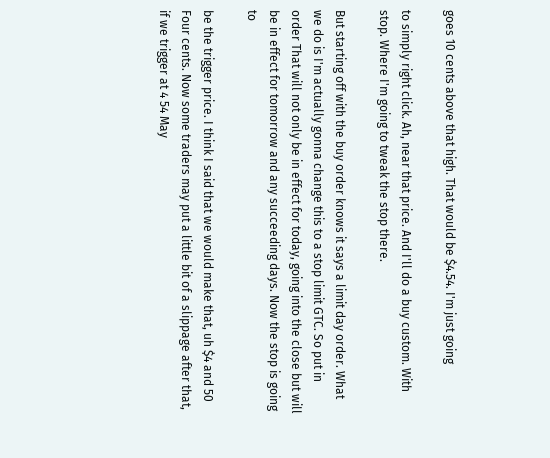goes 10 cents above that high. That would be $4.54. I'm just going

to simply right click. Ah, near that price. And I'll do a buy custom. With stop. Where I'm going to tweak the stop there.

But starting off with the buy order knows it says a limit day order. What we do is I'm actually gonna change this to a stop limit GTC. So put in order That will not only be in effect for today, going into the close but will be in effect for tomorrow and any succeeding days. Now the stop is going to

be the trigger price. I think I said that we would make that, uh $4 and 50 Four cents. Now some traders may put a little bit of a slippage after that, if we trigger at 4 54 May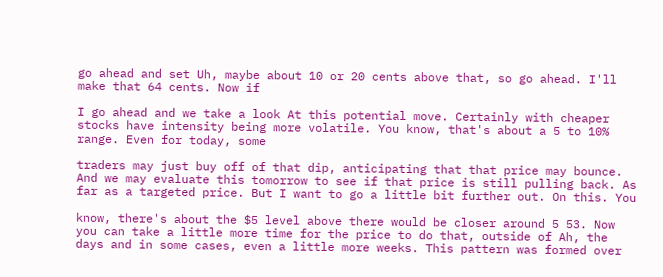go ahead and set Uh, maybe about 10 or 20 cents above that, so go ahead. I'll make that 64 cents. Now if

I go ahead and we take a look At this potential move. Certainly with cheaper stocks have intensity being more volatile. You know, that's about a 5 to 10% range. Even for today, some

traders may just buy off of that dip, anticipating that that price may bounce. And we may evaluate this tomorrow to see if that price is still pulling back. As far as a targeted price. But I want to go a little bit further out. On this. You

know, there's about the $5 level above there would be closer around 5 53. Now you can take a little more time for the price to do that, outside of Ah, the days and in some cases, even a little more weeks. This pattern was formed over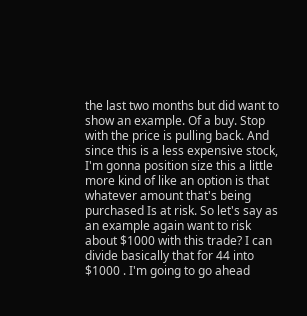the last two months but did want to show an example. Of a buy. Stop with the price is pulling back. And since this is a less expensive stock, I'm gonna position size this a little more kind of like an option is that whatever amount that's being purchased Is at risk. So let's say as an example again want to risk about $1000 with this trade? I can divide basically that for 44 into $1000 . I'm going to go ahead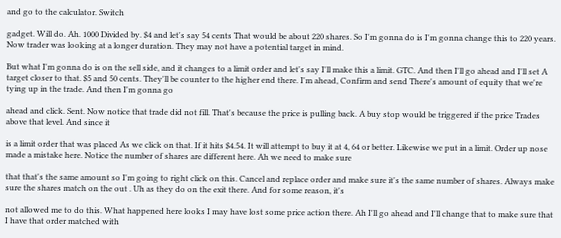and go to the calculator. Switch

gadget. Will do. Ah. 1000 Divided by. $4 and let's say 54 cents That would be about 220 shares. So I'm gonna do is I'm gonna change this to 220 years. Now trader was looking at a longer duration. They may not have a potential target in mind.

But what I'm gonna do is on the sell side, and it changes to a limit order and let's say I'll make this a limit. GTC. And then I'll go ahead and I'll set A target closer to that. $5 and 50 cents. They'll be counter to the higher end there. I'm ahead, Confirm and send There's amount of equity that we're tying up in the trade. And then I'm gonna go

ahead and click. Sent. Now notice that trade did not fill. That's because the price is pulling back. A buy stop would be triggered if the price Trades above that level. And since it

is a limit order that was placed As we click on that. If it hits $4.54. It will attempt to buy it at 4, 64 or better. Likewise we put in a limit. Order up nose made a mistake here. Notice the number of shares are different here. Ah we need to make sure

that that's the same amount so I'm going to right click on this. Cancel and replace order and make sure it's the same number of shares. Always make sure the shares match on the out . Uh as they do on the exit there. And for some reason, it's

not allowed me to do this. What happened here looks I may have lost some price action there. Ah I'll go ahead and I'll change that to make sure that I have that order matched with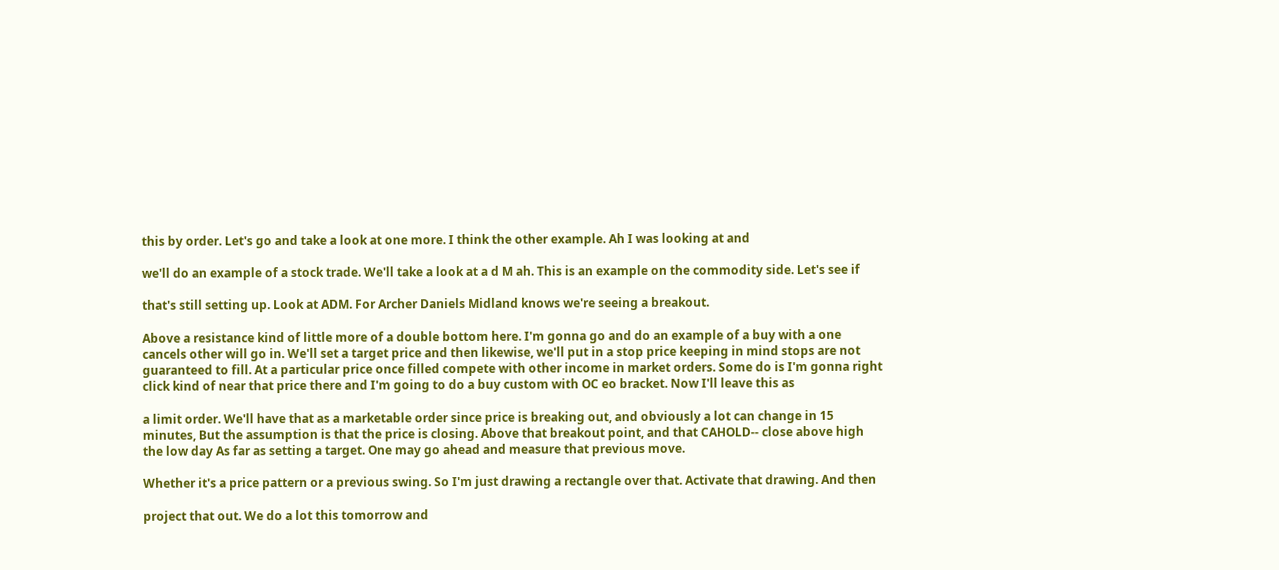this by order. Let's go and take a look at one more. I think the other example. Ah I was looking at and

we'll do an example of a stock trade. We'll take a look at a d M ah. This is an example on the commodity side. Let's see if

that's still setting up. Look at ADM. For Archer Daniels Midland knows we're seeing a breakout.

Above a resistance kind of little more of a double bottom here. I'm gonna go and do an example of a buy with a one cancels other will go in. We'll set a target price and then likewise, we'll put in a stop price keeping in mind stops are not guaranteed to fill. At a particular price once filled compete with other income in market orders. Some do is I'm gonna right click kind of near that price there and I'm going to do a buy custom with OC eo bracket. Now I'll leave this as

a limit order. We'll have that as a marketable order since price is breaking out, and obviously a lot can change in 15 minutes, But the assumption is that the price is closing. Above that breakout point, and that CAHOLD-- close above high the low day As far as setting a target. One may go ahead and measure that previous move.

Whether it's a price pattern or a previous swing. So I'm just drawing a rectangle over that. Activate that drawing. And then

project that out. We do a lot this tomorrow and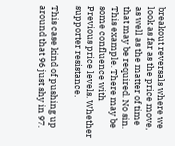breakout reversals where we look as far as the price move, as well as the matter of time that may be required. No sin. This example. There may be some confluence with Previous price levels. Whether supporter resistance.

This case kind of pushing up around that 96 just shy in 97.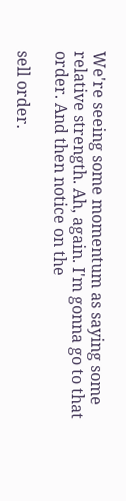We're seeing some momentum as saying some relative strength. Ah, again. I'm gonna go to that order. And then notice on the

sell order.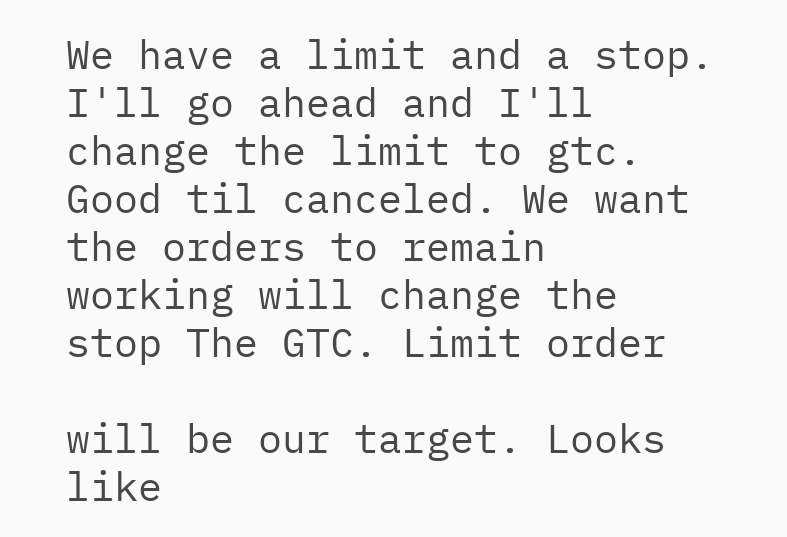We have a limit and a stop. I'll go ahead and I'll change the limit to gtc. Good til canceled. We want the orders to remain working will change the stop The GTC. Limit order

will be our target. Looks like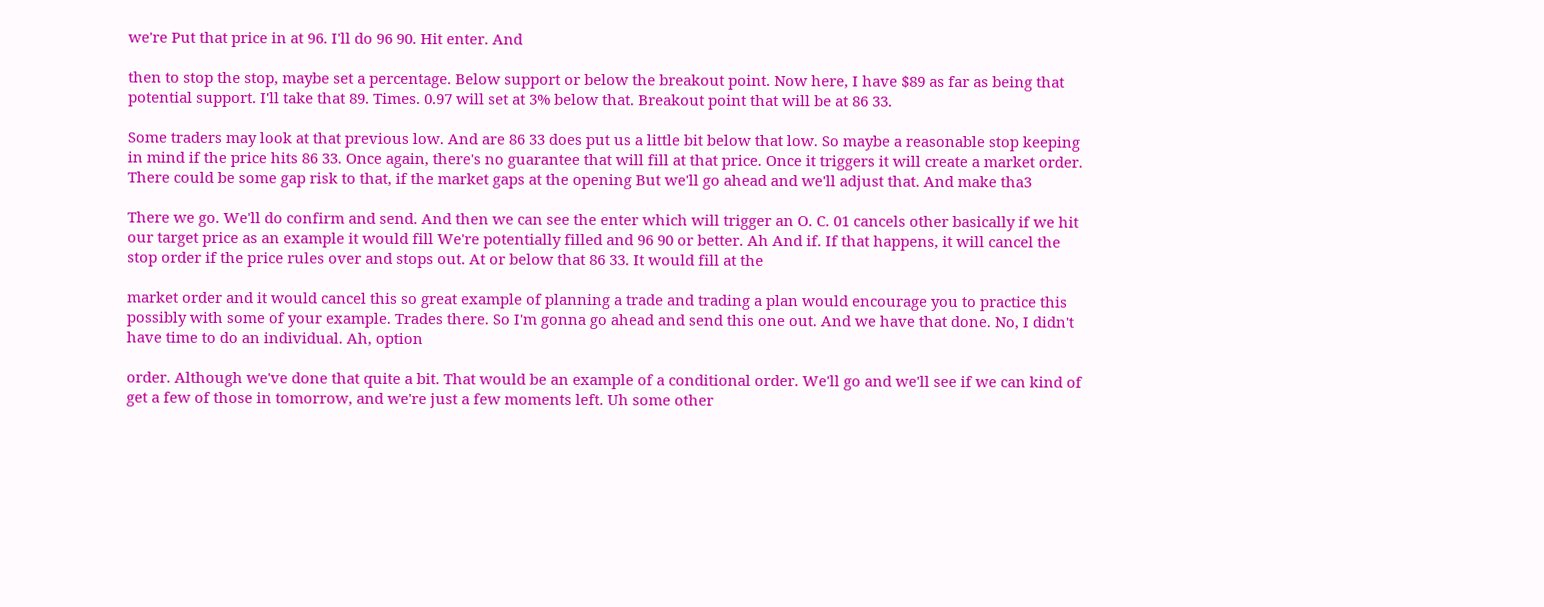we're Put that price in at 96. I'll do 96 90. Hit enter. And

then to stop the stop, maybe set a percentage. Below support or below the breakout point. Now here, I have $89 as far as being that potential support. I'll take that 89. Times. 0.97 will set at 3% below that. Breakout point that will be at 86 33.

Some traders may look at that previous low. And are 86 33 does put us a little bit below that low. So maybe a reasonable stop keeping in mind if the price hits 86 33. Once again, there's no guarantee that will fill at that price. Once it triggers it will create a market order. There could be some gap risk to that, if the market gaps at the opening But we'll go ahead and we'll adjust that. And make tha3

There we go. We'll do confirm and send. And then we can see the enter which will trigger an O. C. 01 cancels other basically if we hit our target price as an example it would fill We're potentially filled and 96 90 or better. Ah And if. If that happens, it will cancel the stop order if the price rules over and stops out. At or below that 86 33. It would fill at the

market order and it would cancel this so great example of planning a trade and trading a plan would encourage you to practice this possibly with some of your example. Trades there. So I'm gonna go ahead and send this one out. And we have that done. No, I didn't have time to do an individual. Ah, option

order. Although we've done that quite a bit. That would be an example of a conditional order. We'll go and we'll see if we can kind of get a few of those in tomorrow, and we're just a few moments left. Uh some other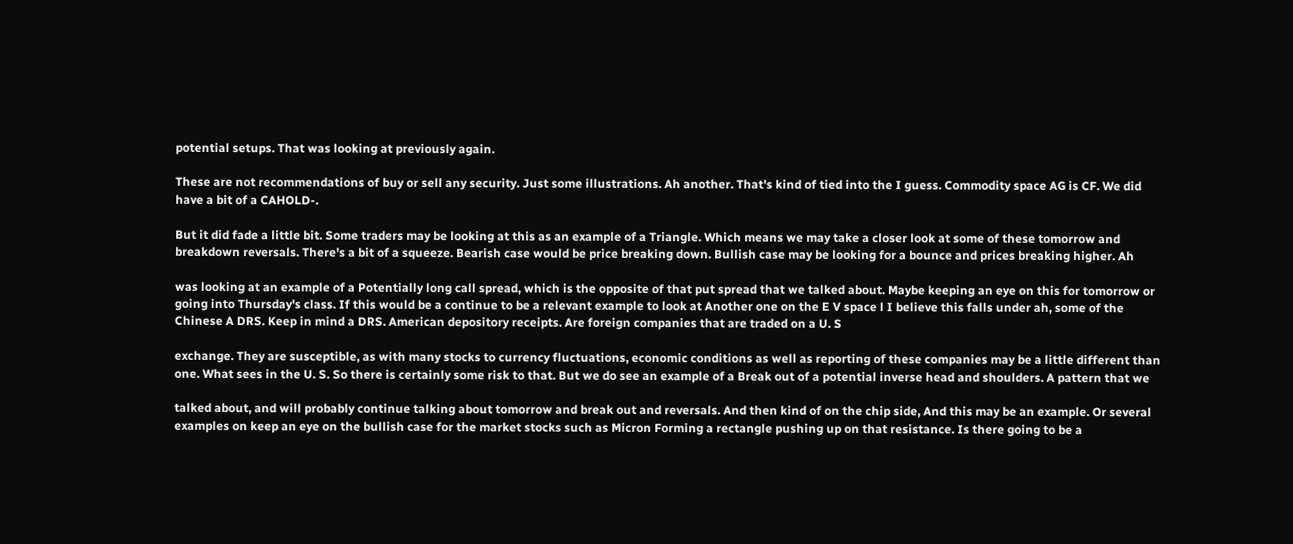potential setups. That was looking at previously again.

These are not recommendations of buy or sell any security. Just some illustrations. Ah another. That's kind of tied into the I guess. Commodity space AG is CF. We did have a bit of a CAHOLD-.

But it did fade a little bit. Some traders may be looking at this as an example of a Triangle. Which means we may take a closer look at some of these tomorrow and breakdown reversals. There's a bit of a squeeze. Bearish case would be price breaking down. Bullish case may be looking for a bounce and prices breaking higher. Ah

was looking at an example of a Potentially long call spread, which is the opposite of that put spread that we talked about. Maybe keeping an eye on this for tomorrow or going into Thursday's class. If this would be a continue to be a relevant example to look at Another one on the E V space l I believe this falls under ah, some of the Chinese A DRS. Keep in mind a DRS. American depository receipts. Are foreign companies that are traded on a U. S

exchange. They are susceptible, as with many stocks to currency fluctuations, economic conditions as well as reporting of these companies may be a little different than one. What sees in the U. S. So there is certainly some risk to that. But we do see an example of a Break out of a potential inverse head and shoulders. A pattern that we

talked about, and will probably continue talking about tomorrow and break out and reversals. And then kind of on the chip side, And this may be an example. Or several examples on keep an eye on the bullish case for the market stocks such as Micron Forming a rectangle pushing up on that resistance. Is there going to be a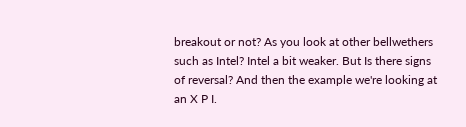breakout or not? As you look at other bellwethers such as Intel? Intel a bit weaker. But Is there signs of reversal? And then the example we're looking at an X P I.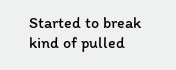Started to break kind of pulled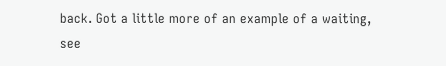back. Got a little more of an example of a waiting, see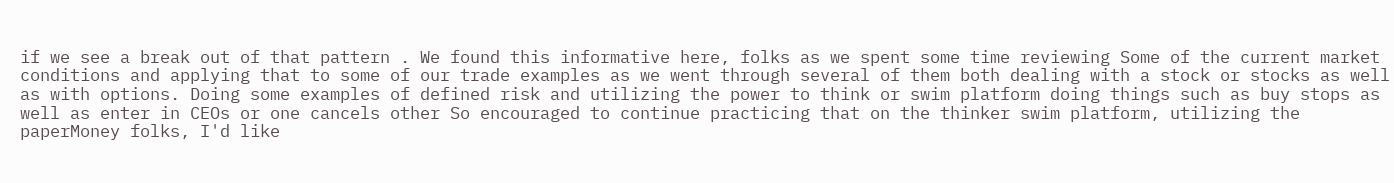if we see a break out of that pattern . We found this informative here, folks as we spent some time reviewing Some of the current market conditions and applying that to some of our trade examples as we went through several of them both dealing with a stock or stocks as well as with options. Doing some examples of defined risk and utilizing the power to think or swim platform doing things such as buy stops as well as enter in CEOs or one cancels other So encouraged to continue practicing that on the thinker swim platform, utilizing the paperMoney folks, I'd like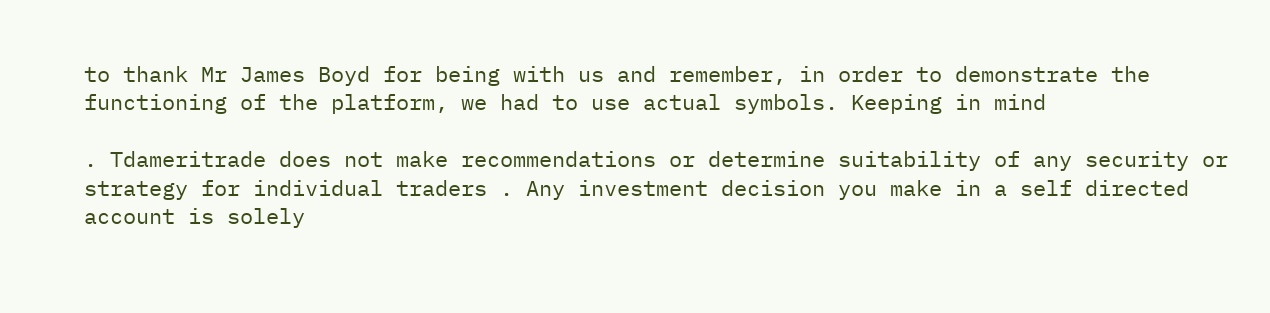to thank Mr James Boyd for being with us and remember, in order to demonstrate the functioning of the platform, we had to use actual symbols. Keeping in mind

. Tdameritrade does not make recommendations or determine suitability of any security or strategy for individual traders . Any investment decision you make in a self directed account is solely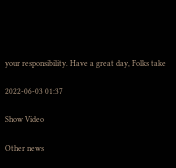your responsibility. Have a great day, Folks take

2022-06-03 01:37

Show Video

Other news